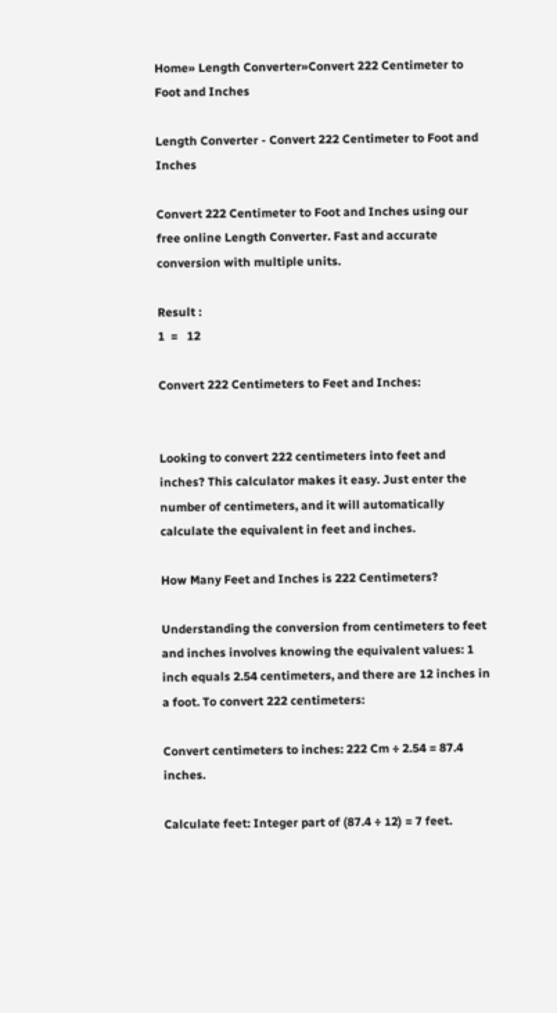Home» Length Converter»Convert 222 Centimeter to Foot and Inches

Length Converter - Convert 222 Centimeter to Foot and Inches

Convert 222 Centimeter to Foot and Inches using our free online Length Converter. Fast and accurate conversion with multiple units.

Result :
1  =   12

Convert 222 Centimeters to Feet and Inches:


Looking to convert 222 centimeters into feet and inches? This calculator makes it easy. Just enter the number of centimeters, and it will automatically calculate the equivalent in feet and inches.

How Many Feet and Inches is 222 Centimeters?

Understanding the conversion from centimeters to feet and inches involves knowing the equivalent values: 1 inch equals 2.54 centimeters, and there are 12 inches in a foot. To convert 222 centimeters:

Convert centimeters to inches: 222 Cm ÷ 2.54 = 87.4 inches.

Calculate feet: Integer part of (87.4 ÷ 12) = 7 feet.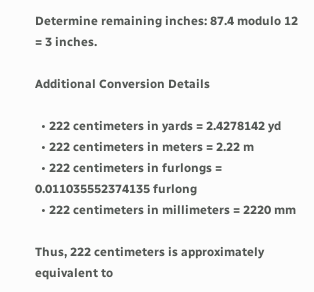Determine remaining inches: 87.4 modulo 12 = 3 inches.

Additional Conversion Details

  • 222 centimeters in yards = 2.4278142 yd
  • 222 centimeters in meters = 2.22 m
  • 222 centimeters in furlongs = 0.011035552374135 furlong
  • 222 centimeters in millimeters = 2220 mm

Thus, 222 centimeters is approximately equivalent to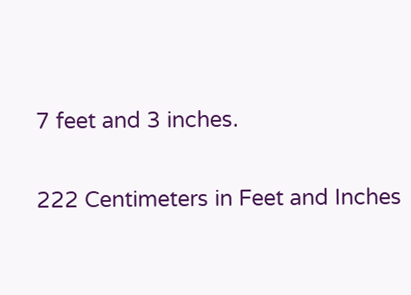7 feet and 3 inches.

222 Centimeters in Feet and Inches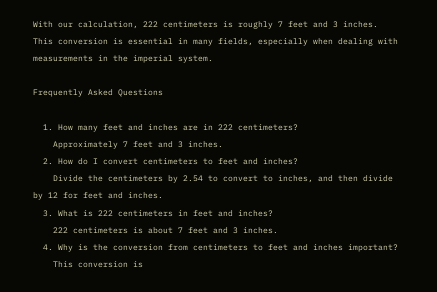With our calculation, 222 centimeters is roughly 7 feet and 3 inches. This conversion is essential in many fields, especially when dealing with measurements in the imperial system.

Frequently Asked Questions

  1. How many feet and inches are in 222 centimeters?
    Approximately 7 feet and 3 inches.
  2. How do I convert centimeters to feet and inches?
    Divide the centimeters by 2.54 to convert to inches, and then divide by 12 for feet and inches.
  3. What is 222 centimeters in feet and inches?
    222 centimeters is about 7 feet and 3 inches.
  4. Why is the conversion from centimeters to feet and inches important?
    This conversion is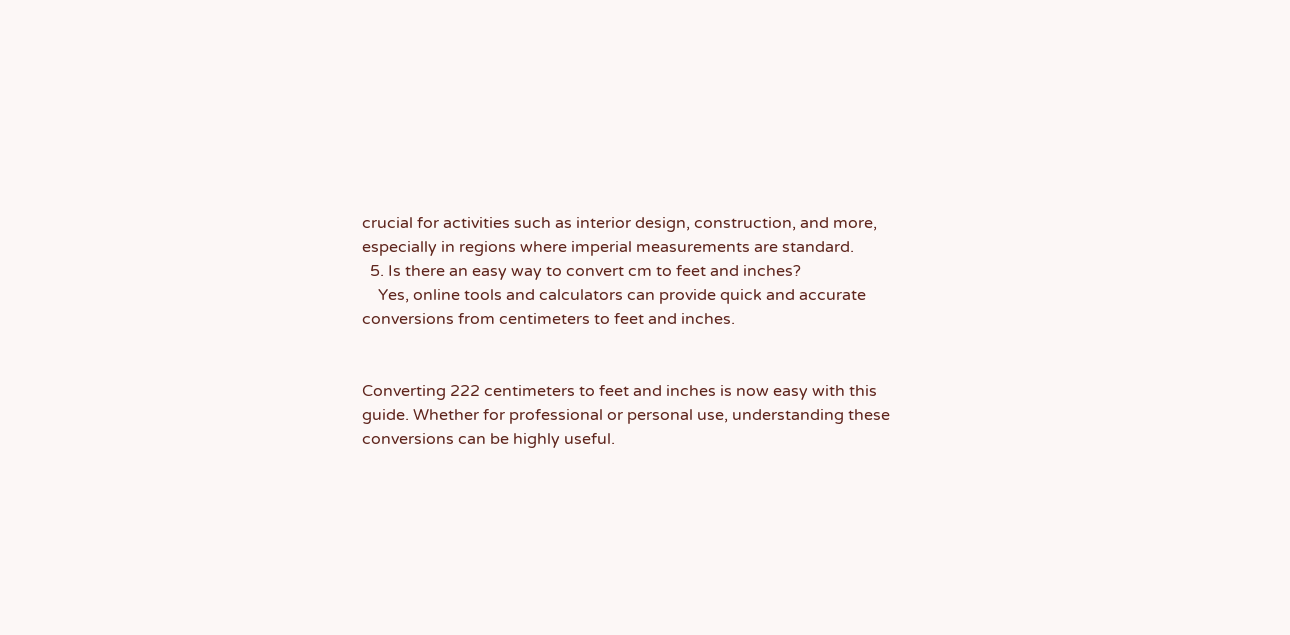crucial for activities such as interior design, construction, and more, especially in regions where imperial measurements are standard.
  5. Is there an easy way to convert cm to feet and inches?
    Yes, online tools and calculators can provide quick and accurate conversions from centimeters to feet and inches.


Converting 222 centimeters to feet and inches is now easy with this guide. Whether for professional or personal use, understanding these conversions can be highly useful.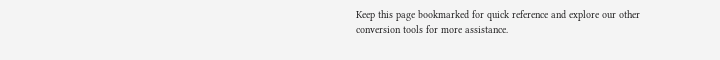Keep this page bookmarked for quick reference and explore our other conversion tools for more assistance.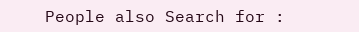People also Search for :